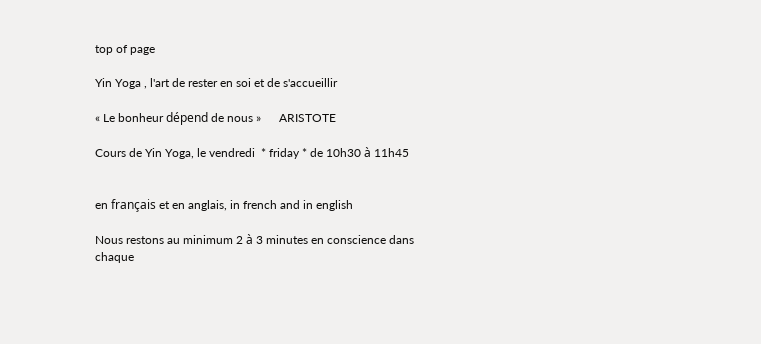top of page

Yin Yoga , l'art de rester en soi et de s'accueillir

« Le bonheur dépend de nous »      ARISTOTE

Cours de Yin Yoga, le vendredi  * friday * de 10h30 à 11h45


en français et en anglais, in french and in english

Nous restons au minimum 2 à 3 minutes en conscience dans chaque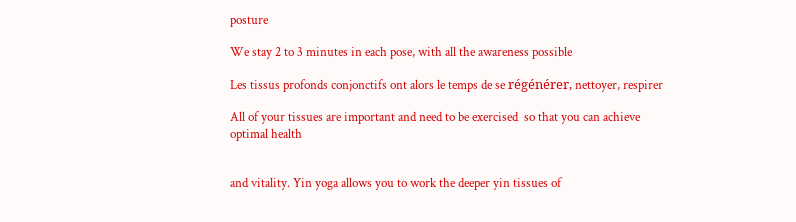posture

We stay 2 to 3 minutes in each pose, with all the awareness possible

Les tissus profonds conjonctifs ont alors le temps de se régénérer, nettoyer, respirer

All of your tissues are important and need to be exercised  so that you can achieve optimal health


and vitality. Yin yoga allows you to work the deeper yin tissues of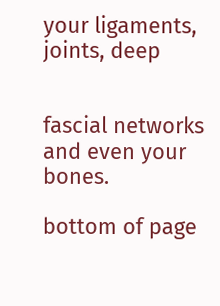your ligaments, joints, deep


fascial networks and even your bones.

bottom of page